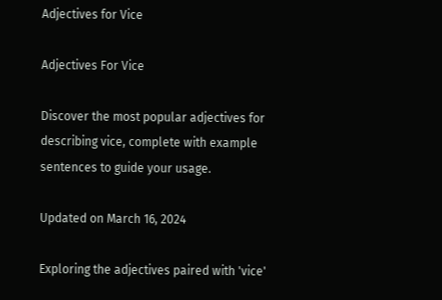Adjectives for Vice

Adjectives For Vice

Discover the most popular adjectives for describing vice, complete with example sentences to guide your usage.

Updated on March 16, 2024

Exploring the adjectives paired with 'vice'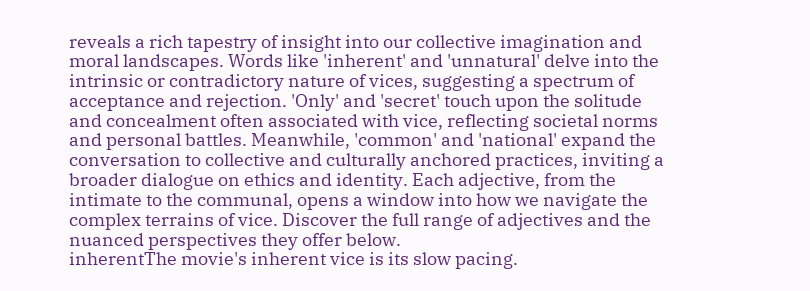reveals a rich tapestry of insight into our collective imagination and moral landscapes. Words like 'inherent' and 'unnatural' delve into the intrinsic or contradictory nature of vices, suggesting a spectrum of acceptance and rejection. 'Only' and 'secret' touch upon the solitude and concealment often associated with vice, reflecting societal norms and personal battles. Meanwhile, 'common' and 'national' expand the conversation to collective and culturally anchored practices, inviting a broader dialogue on ethics and identity. Each adjective, from the intimate to the communal, opens a window into how we navigate the complex terrains of vice. Discover the full range of adjectives and the nuanced perspectives they offer below.
inherentThe movie's inherent vice is its slow pacing.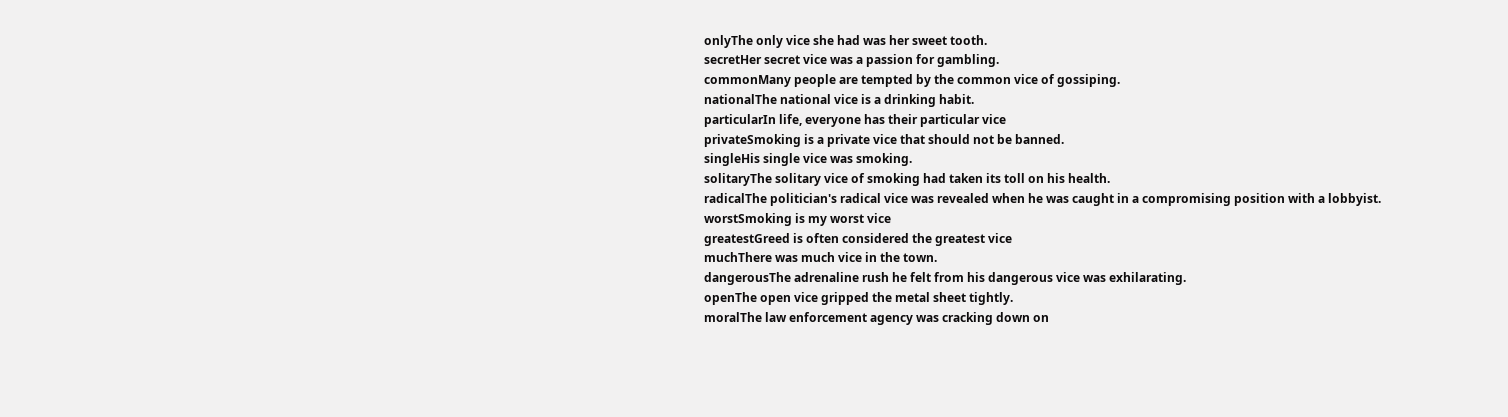onlyThe only vice she had was her sweet tooth.
secretHer secret vice was a passion for gambling.
commonMany people are tempted by the common vice of gossiping.
nationalThe national vice is a drinking habit.
particularIn life, everyone has their particular vice
privateSmoking is a private vice that should not be banned.
singleHis single vice was smoking.
solitaryThe solitary vice of smoking had taken its toll on his health.
radicalThe politician's radical vice was revealed when he was caught in a compromising position with a lobbyist.
worstSmoking is my worst vice
greatestGreed is often considered the greatest vice
muchThere was much vice in the town.
dangerousThe adrenaline rush he felt from his dangerous vice was exhilarating.
openThe open vice gripped the metal sheet tightly.
moralThe law enforcement agency was cracking down on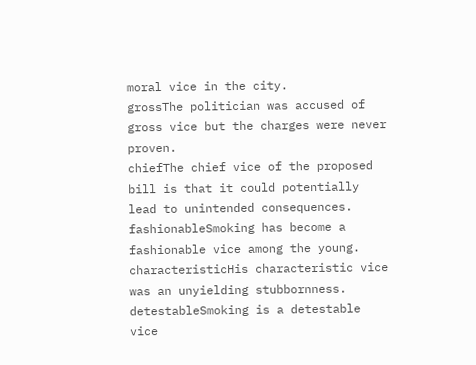moral vice in the city.
grossThe politician was accused of gross vice but the charges were never proven.
chiefThe chief vice of the proposed bill is that it could potentially lead to unintended consequences.
fashionableSmoking has become a fashionable vice among the young.
characteristicHis characteristic vice was an unyielding stubbornness.
detestableSmoking is a detestable vice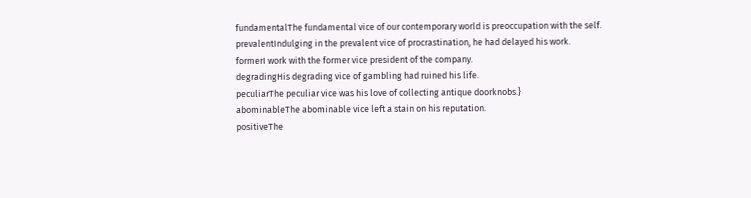fundamentalThe fundamental vice of our contemporary world is preoccupation with the self.
prevalentIndulging in the prevalent vice of procrastination, he had delayed his work.
formerI work with the former vice president of the company.
degradingHis degrading vice of gambling had ruined his life.
peculiarThe peculiar vice was his love of collecting antique doorknobs.}
abominableThe abominable vice left a stain on his reputation.
positiveThe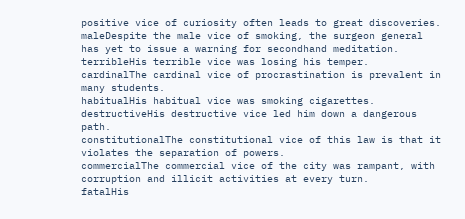positive vice of curiosity often leads to great discoveries.
maleDespite the male vice of smoking, the surgeon general has yet to issue a warning for secondhand meditation.
terribleHis terrible vice was losing his temper.
cardinalThe cardinal vice of procrastination is prevalent in many students.
habitualHis habitual vice was smoking cigarettes.
destructiveHis destructive vice led him down a dangerous path.
constitutionalThe constitutional vice of this law is that it violates the separation of powers.
commercialThe commercial vice of the city was rampant, with corruption and illicit activities at every turn.
fatalHis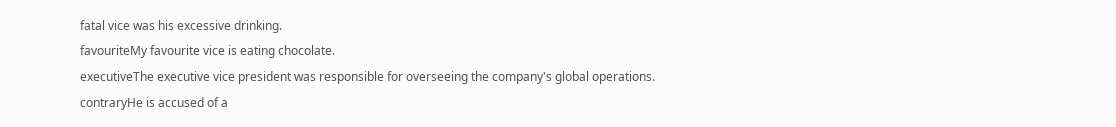fatal vice was his excessive drinking.
favouriteMy favourite vice is eating chocolate.
executiveThe executive vice president was responsible for overseeing the company's global operations.
contraryHe is accused of a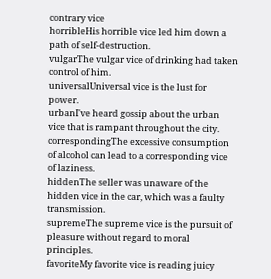contrary vice
horribleHis horrible vice led him down a path of self-destruction.
vulgarThe vulgar vice of drinking had taken control of him.
universalUniversal vice is the lust for power.
urbanI've heard gossip about the urban vice that is rampant throughout the city.
correspondingThe excessive consumption of alcohol can lead to a corresponding vice of laziness.
hiddenThe seller was unaware of the hidden vice in the car, which was a faulty transmission.
supremeThe supreme vice is the pursuit of pleasure without regard to moral principles.
favoriteMy favorite vice is reading juicy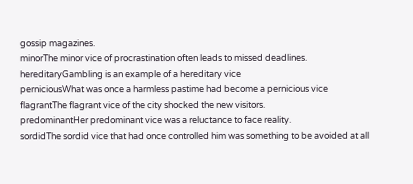gossip magazines.
minorThe minor vice of procrastination often leads to missed deadlines.
hereditaryGambling is an example of a hereditary vice
perniciousWhat was once a harmless pastime had become a pernicious vice
flagrantThe flagrant vice of the city shocked the new visitors.
predominantHer predominant vice was a reluctance to face reality.
sordidThe sordid vice that had once controlled him was something to be avoided at all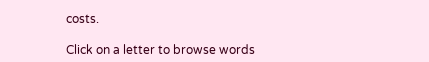costs.

Click on a letter to browse words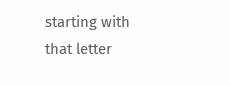starting with that letter